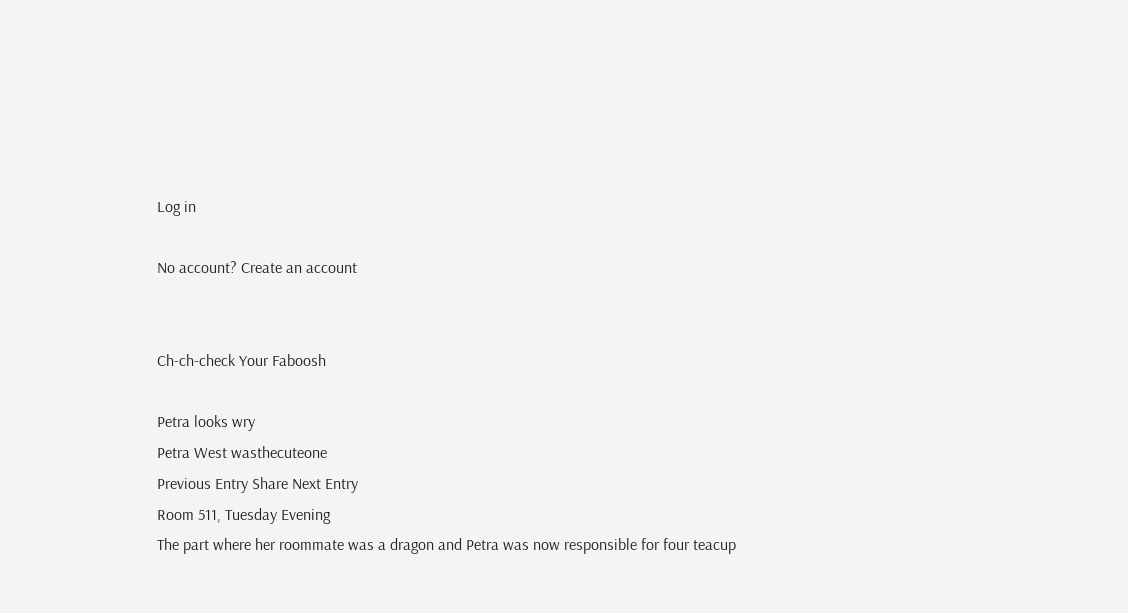Log in

No account? Create an account


Ch-ch-check Your Faboosh

Petra looks wry
Petra West wasthecuteone
Previous Entry Share Next Entry
Room 511, Tuesday Evening
The part where her roommate was a dragon and Petra was now responsible for four teacup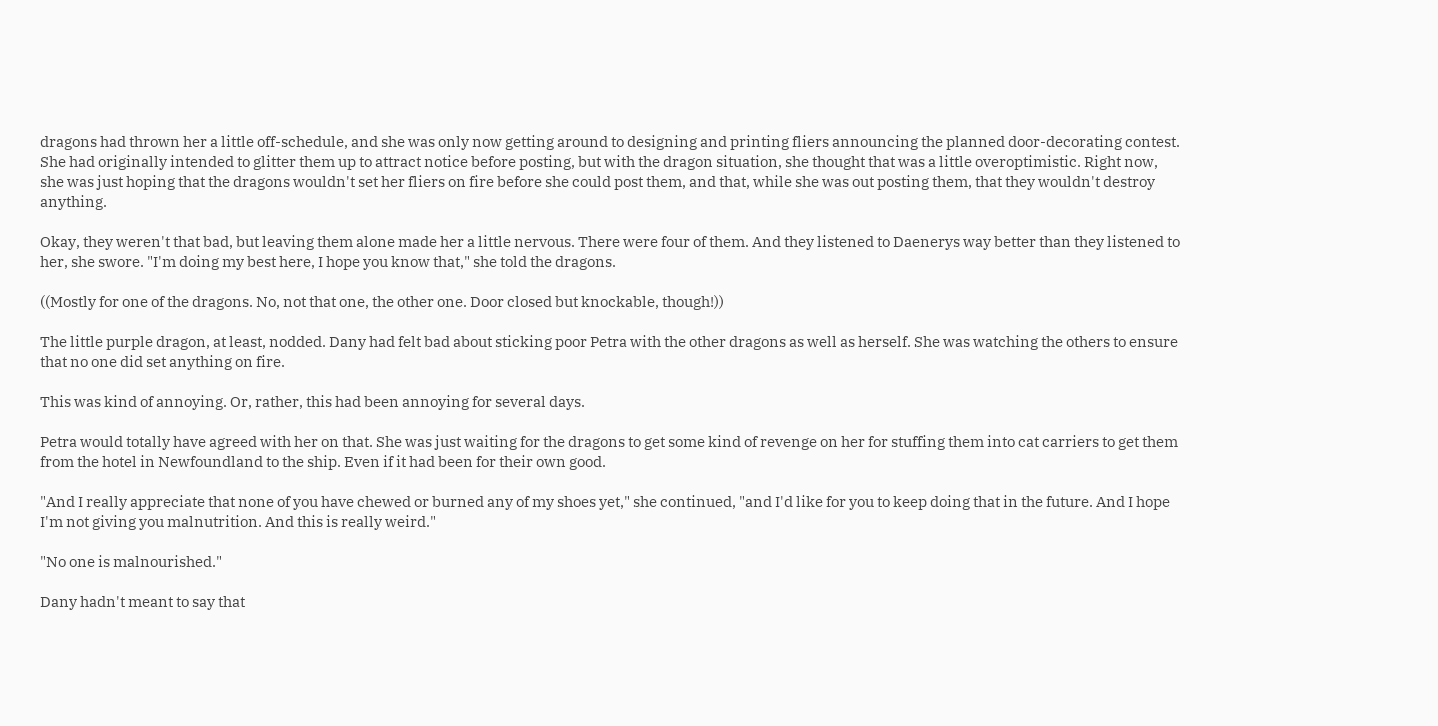dragons had thrown her a little off-schedule, and she was only now getting around to designing and printing fliers announcing the planned door-decorating contest. She had originally intended to glitter them up to attract notice before posting, but with the dragon situation, she thought that was a little overoptimistic. Right now, she was just hoping that the dragons wouldn't set her fliers on fire before she could post them, and that, while she was out posting them, that they wouldn't destroy anything.

Okay, they weren't that bad, but leaving them alone made her a little nervous. There were four of them. And they listened to Daenerys way better than they listened to her, she swore. "I'm doing my best here, I hope you know that," she told the dragons.

((Mostly for one of the dragons. No, not that one, the other one. Door closed but knockable, though!))

The little purple dragon, at least, nodded. Dany had felt bad about sticking poor Petra with the other dragons as well as herself. She was watching the others to ensure that no one did set anything on fire.

This was kind of annoying. Or, rather, this had been annoying for several days.

Petra would totally have agreed with her on that. She was just waiting for the dragons to get some kind of revenge on her for stuffing them into cat carriers to get them from the hotel in Newfoundland to the ship. Even if it had been for their own good.

"And I really appreciate that none of you have chewed or burned any of my shoes yet," she continued, "and I'd like for you to keep doing that in the future. And I hope I'm not giving you malnutrition. And this is really weird."

"No one is malnourished."

Dany hadn't meant to say that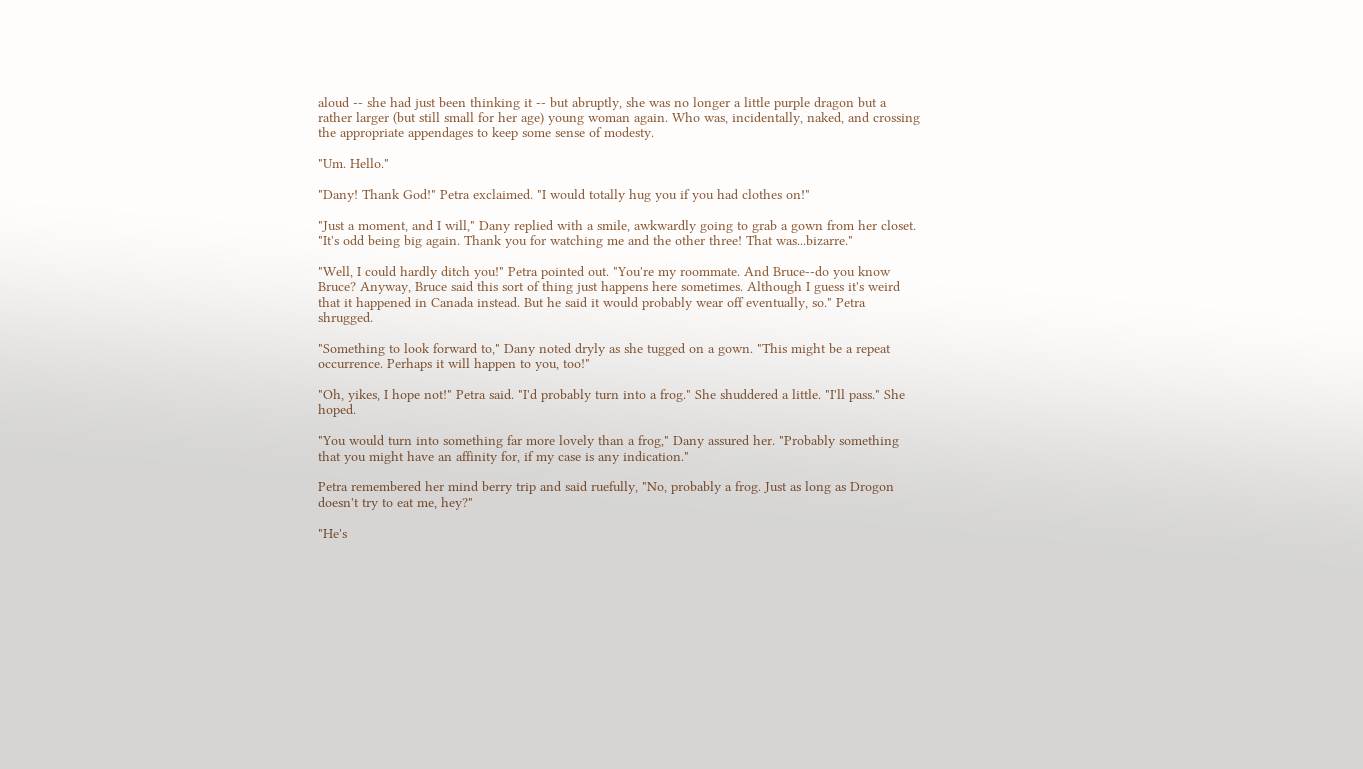aloud -- she had just been thinking it -- but abruptly, she was no longer a little purple dragon but a rather larger (but still small for her age) young woman again. Who was, incidentally, naked, and crossing the appropriate appendages to keep some sense of modesty.

"Um. Hello."

"Dany! Thank God!" Petra exclaimed. "I would totally hug you if you had clothes on!"

"Just a moment, and I will," Dany replied with a smile, awkwardly going to grab a gown from her closet. "It's odd being big again. Thank you for watching me and the other three! That was...bizarre."

"Well, I could hardly ditch you!" Petra pointed out. "You're my roommate. And Bruce--do you know Bruce? Anyway, Bruce said this sort of thing just happens here sometimes. Although I guess it's weird that it happened in Canada instead. But he said it would probably wear off eventually, so." Petra shrugged.

"Something to look forward to," Dany noted dryly as she tugged on a gown. "This might be a repeat occurrence. Perhaps it will happen to you, too!"

"Oh, yikes, I hope not!" Petra said. "I'd probably turn into a frog." She shuddered a little. "I'll pass." She hoped.

"You would turn into something far more lovely than a frog," Dany assured her. "Probably something that you might have an affinity for, if my case is any indication."

Petra remembered her mind berry trip and said ruefully, "No, probably a frog. Just as long as Drogon doesn't try to eat me, hey?"

"He's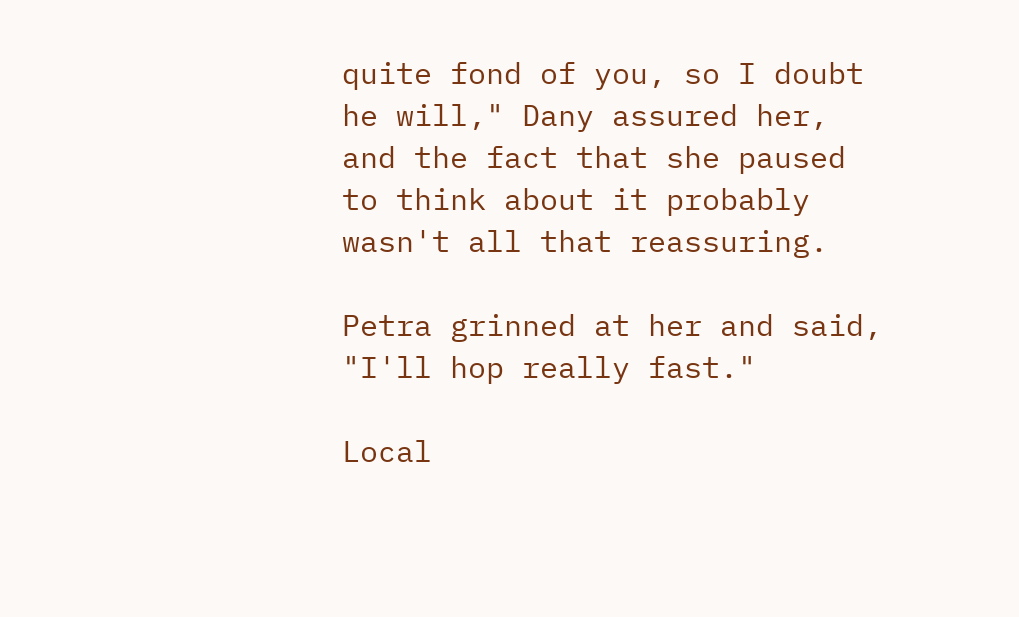quite fond of you, so I doubt he will," Dany assured her, and the fact that she paused to think about it probably wasn't all that reassuring.

Petra grinned at her and said, "I'll hop really fast."

Local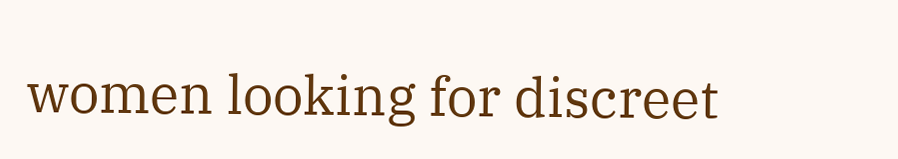women looking for discreet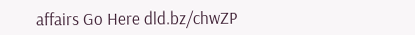affairs Go Here dld.bz/chwZP